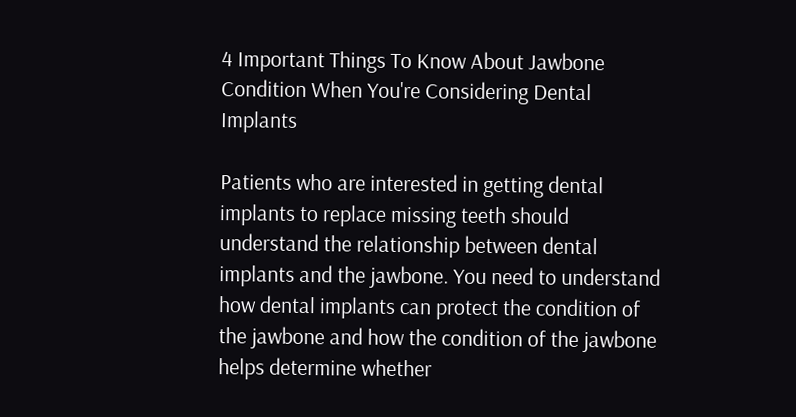4 Important Things To Know About Jawbone Condition When You're Considering Dental Implants

Patients who are interested in getting dental implants to replace missing teeth should understand the relationship between dental implants and the jawbone. You need to understand how dental implants can protect the condition of the jawbone and how the condition of the jawbone helps determine whether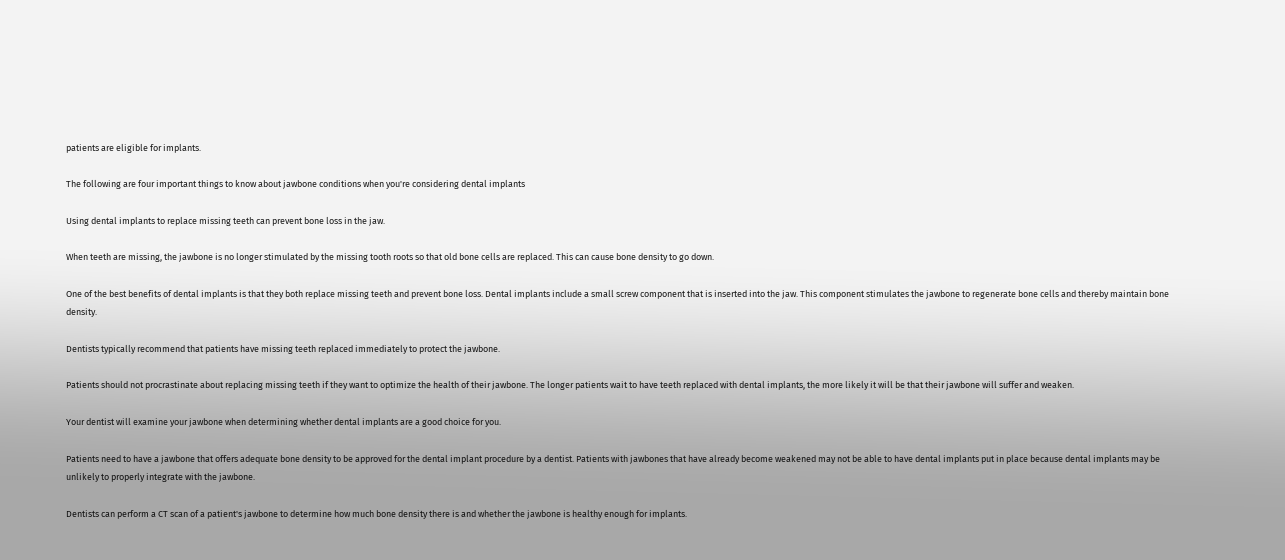patients are eligible for implants.

The following are four important things to know about jawbone conditions when you're considering dental implants

Using dental implants to replace missing teeth can prevent bone loss in the jaw.

When teeth are missing, the jawbone is no longer stimulated by the missing tooth roots so that old bone cells are replaced. This can cause bone density to go down.

One of the best benefits of dental implants is that they both replace missing teeth and prevent bone loss. Dental implants include a small screw component that is inserted into the jaw. This component stimulates the jawbone to regenerate bone cells and thereby maintain bone density.

Dentists typically recommend that patients have missing teeth replaced immediately to protect the jawbone.

Patients should not procrastinate about replacing missing teeth if they want to optimize the health of their jawbone. The longer patients wait to have teeth replaced with dental implants, the more likely it will be that their jawbone will suffer and weaken.

Your dentist will examine your jawbone when determining whether dental implants are a good choice for you.

Patients need to have a jawbone that offers adequate bone density to be approved for the dental implant procedure by a dentist. Patients with jawbones that have already become weakened may not be able to have dental implants put in place because dental implants may be unlikely to properly integrate with the jawbone.

Dentists can perform a CT scan of a patient's jawbone to determine how much bone density there is and whether the jawbone is healthy enough for implants.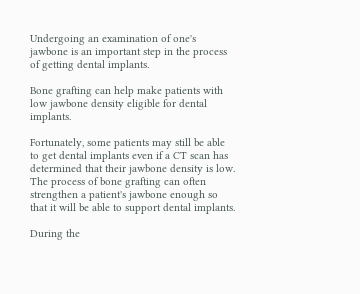Undergoing an examination of one's jawbone is an important step in the process of getting dental implants.

Bone grafting can help make patients with low jawbone density eligible for dental implants.

Fortunately, some patients may still be able to get dental implants even if a CT scan has determined that their jawbone density is low. The process of bone grafting can often strengthen a patient's jawbone enough so that it will be able to support dental implants.

During the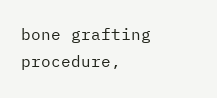bone grafting procedure,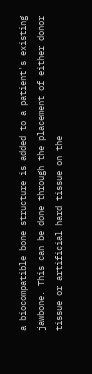a biocompatible bone structure is added to a patient's existing jawbone. This can be done through the placement of either donor tissue or artificial hard tissue on the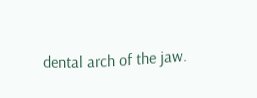dental arch of the jaw.